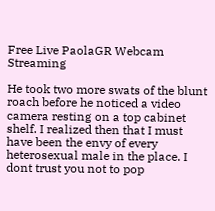Free Live PaolaGR Webcam Streaming

He took two more swats of the blunt roach before he noticed a video camera resting on a top cabinet shelf. I realized then that I must have been the envy of every heterosexual male in the place. I dont trust you not to pop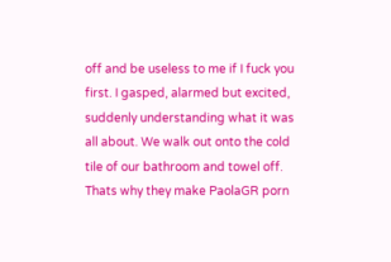off and be useless to me if I fuck you first. I gasped, alarmed but excited, suddenly understanding what it was all about. We walk out onto the cold tile of our bathroom and towel off. Thats why they make PaolaGR porn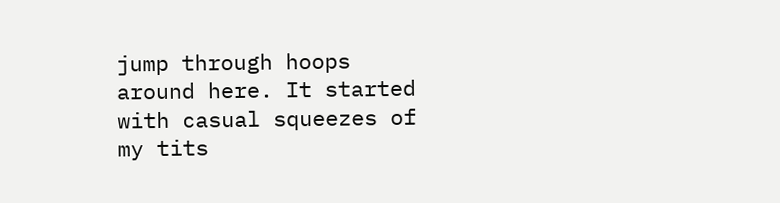jump through hoops around here. It started with casual squeezes of my tits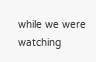while we were watching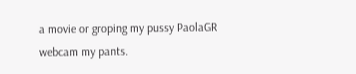a movie or groping my pussy PaolaGR webcam my pants.